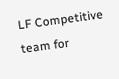LF Competitive team for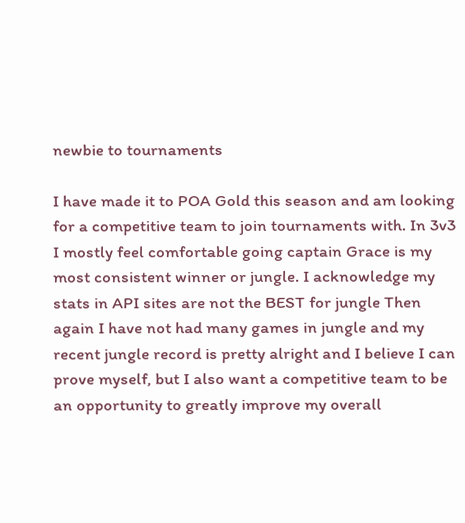newbie to tournaments

I have made it to POA Gold this season and am looking for a competitive team to join tournaments with. In 3v3 I mostly feel comfortable going captain Grace is my most consistent winner or jungle. I acknowledge my stats in API sites are not the BEST for jungle Then again I have not had many games in jungle and my recent jungle record is pretty alright and I believe I can prove myself, but I also want a competitive team to be an opportunity to greatly improve my overall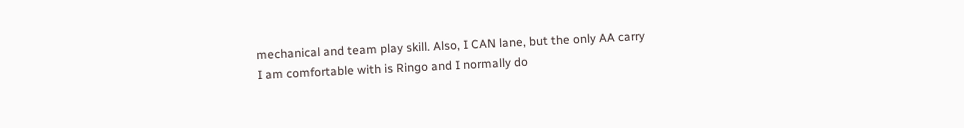mechanical and team play skill. Also, I CAN lane, but the only AA carry I am comfortable with is Ringo and I normally do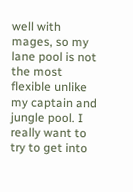well with mages, so my lane pool is not the most flexible unlike my captain and jungle pool. I really want to try to get into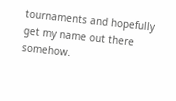tournaments and hopefully get my name out there somehow.